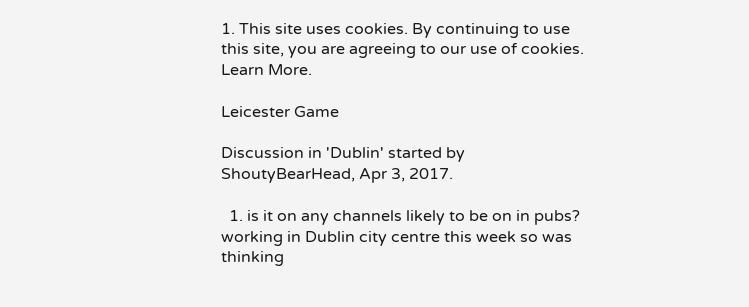1. This site uses cookies. By continuing to use this site, you are agreeing to our use of cookies. Learn More.

Leicester Game

Discussion in 'Dublin' started by ShoutyBearHead, Apr 3, 2017.

  1. is it on any channels likely to be on in pubs? working in Dublin city centre this week so was thinking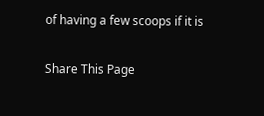of having a few scoops if it is

Share This Page